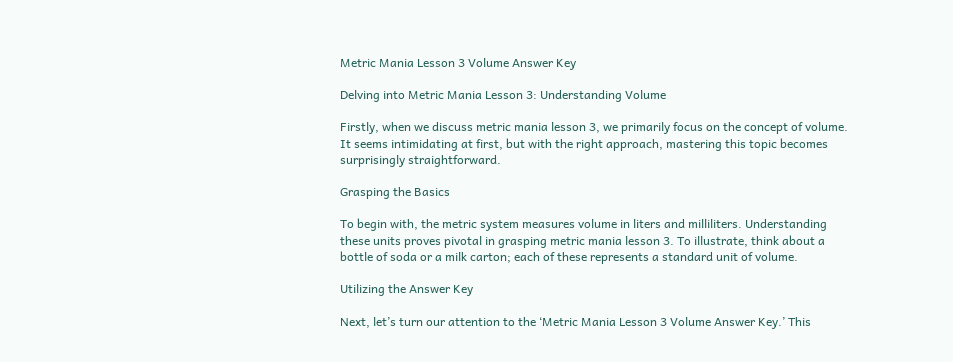Metric Mania Lesson 3 Volume Answer Key

Delving into Metric Mania Lesson 3: Understanding Volume

Firstly, when we discuss metric mania lesson 3, we primarily focus on the concept of volume. It seems intimidating at first, but with the right approach, mastering this topic becomes surprisingly straightforward.

Grasping the Basics

To begin with, the metric system measures volume in liters and milliliters. Understanding these units proves pivotal in grasping metric mania lesson 3. To illustrate, think about a bottle of soda or a milk carton; each of these represents a standard unit of volume.

Utilizing the Answer Key

Next, let’s turn our attention to the ‘Metric Mania Lesson 3 Volume Answer Key.’ This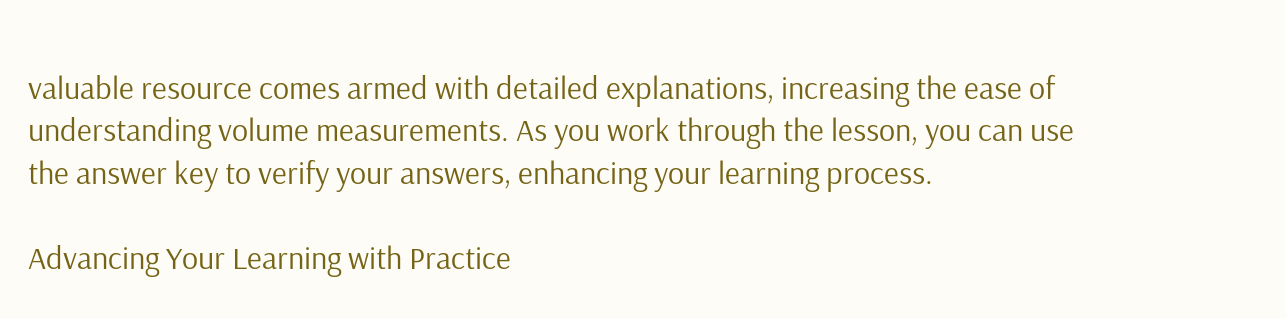valuable resource comes armed with detailed explanations, increasing the ease of understanding volume measurements. As you work through the lesson, you can use the answer key to verify your answers, enhancing your learning process.

Advancing Your Learning with Practice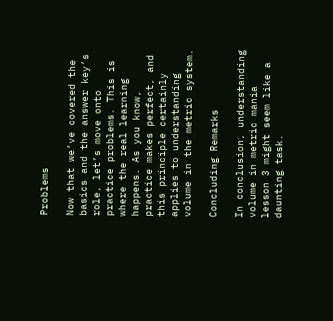Problems

Now that we’ve covered the basics and the answer key’s role, let’s move onto practice problems. This is where the real learning happens. As you know, practice makes perfect, and this principle certainly applies to understanding volume in the metric system.

Concluding Remarks

In conclusion, understanding volume in metric mania lesson 3 might seem like a daunting task.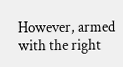However, armed with the right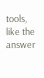tools, like the answer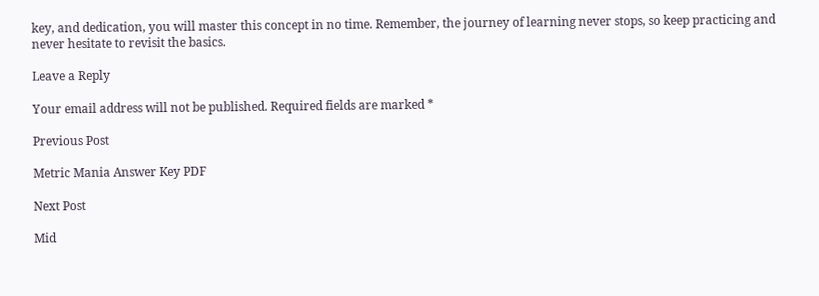key, and dedication, you will master this concept in no time. Remember, the journey of learning never stops, so keep practicing and never hesitate to revisit the basics.

Leave a Reply

Your email address will not be published. Required fields are marked *

Previous Post

Metric Mania Answer Key PDF

Next Post

Mid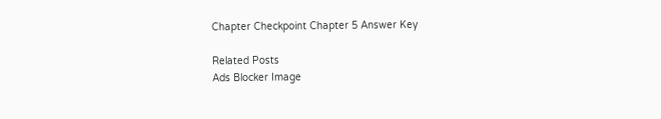Chapter Checkpoint Chapter 5 Answer Key

Related Posts
Ads Blocker Image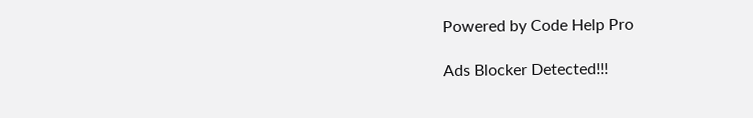Powered by Code Help Pro

Ads Blocker Detected!!!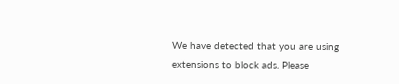We have detected that you are using extensions to block ads. Please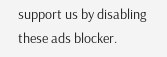support us by disabling these ads blocker.